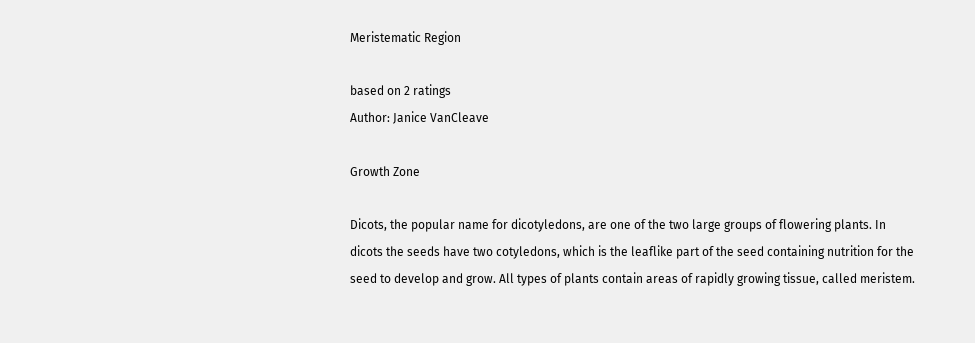Meristematic Region

based on 2 ratings
Author: Janice VanCleave

Growth Zone

Dicots, the popular name for dicotyledons, are one of the two large groups of flowering plants. In dicots the seeds have two cotyledons, which is the leaflike part of the seed containing nutrition for the seed to develop and grow. All types of plants contain areas of rapidly growing tissue, called meristem.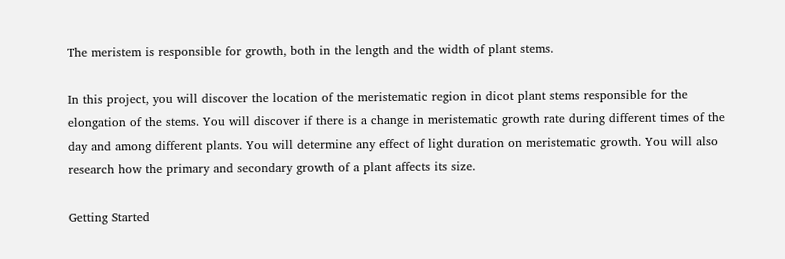The meristem is responsible for growth, both in the length and the width of plant stems.

In this project, you will discover the location of the meristematic region in dicot plant stems responsible for the elongation of the stems. You will discover if there is a change in meristematic growth rate during different times of the day and among different plants. You will determine any effect of light duration on meristematic growth. You will also research how the primary and secondary growth of a plant affects its size.

Getting Started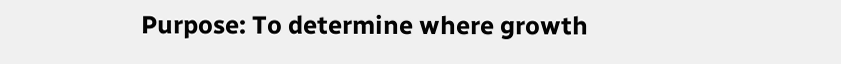Purpose: To determine where growth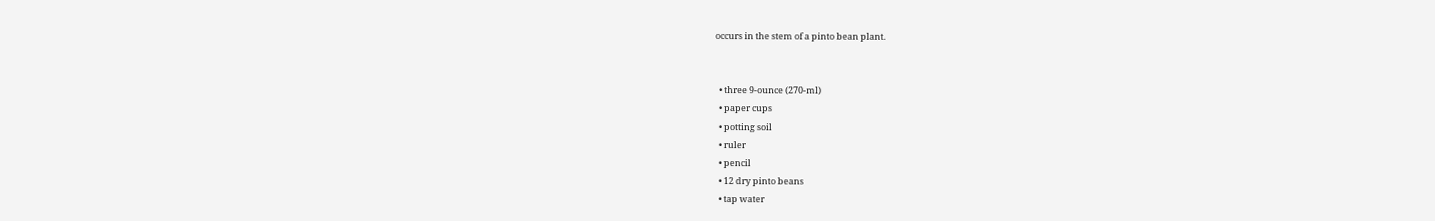occurs in the stem of a pinto bean plant.


  • three 9-ounce (270-ml)
  • paper cups
  • potting soil
  • ruler
  • pencil
  • 12 dry pinto beans
  • tap water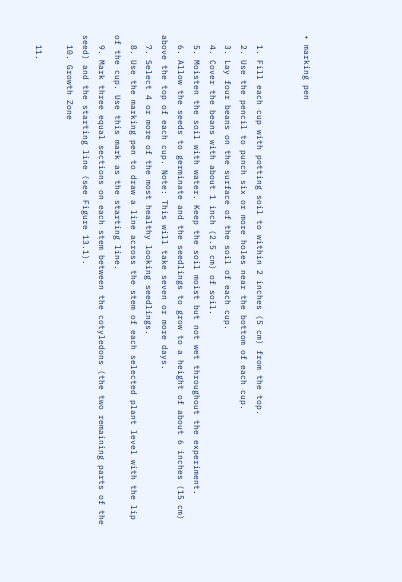• marking pen


  1. Fill each cup with potting soil to within 2 inches (5 cm) from the top.
  2. Use the pencil to punch six or more holes near the bottom of each cup.
  3. Lay four beans on the surface of the soil of each cup.
  4. Cover the beans with about 1 inch (2.5 cm) of soil.
  5. Moisten the soil with water. Keep the soil moist but not wet throughout the experiment.
  6. Allow the seeds to germinate and the seedlings to grow to a height of about 6 inches (15 cm) above the top of each cup. Note: This will take seven or more days.
  7. Select 4 or more of the most healthy looking seedlings.
  8. Use the marking pen to draw a line across the stem of each selected plant level with the lip of the cup. Use this mark as the starting line.
  9. Mark three equal sections on each stem between the cotyledons (the two remaining parts of the seed) and the starting line (see Figure 13.1).
  10. Growth Zone

  11.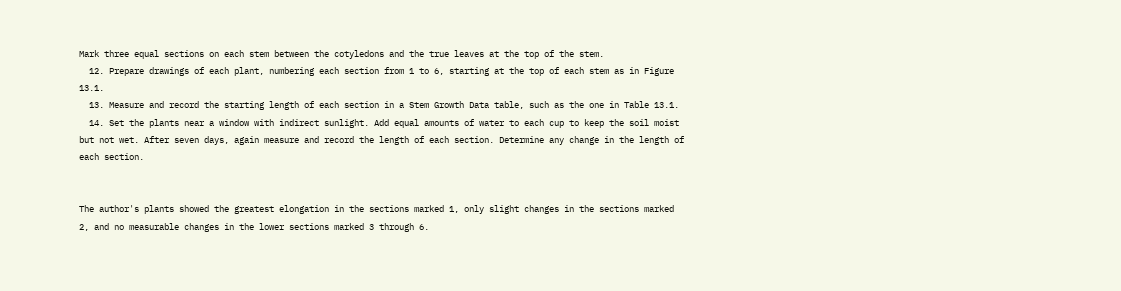Mark three equal sections on each stem between the cotyledons and the true leaves at the top of the stem.
  12. Prepare drawings of each plant, numbering each section from 1 to 6, starting at the top of each stem as in Figure 13.1.
  13. Measure and record the starting length of each section in a Stem Growth Data table, such as the one in Table 13.1.
  14. Set the plants near a window with indirect sunlight. Add equal amounts of water to each cup to keep the soil moist but not wet. After seven days, again measure and record the length of each section. Determine any change in the length of each section.


The author's plants showed the greatest elongation in the sections marked 1, only slight changes in the sections marked 2, and no measurable changes in the lower sections marked 3 through 6.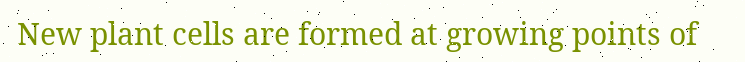New plant cells are formed at growing points of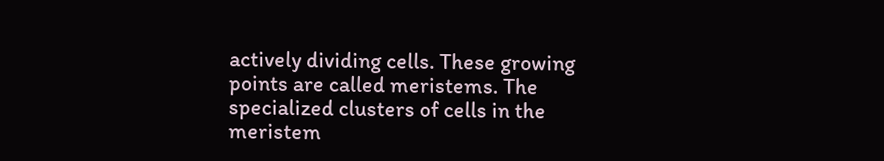actively dividing cells. These growing points are called meristems. The specialized clusters of cells in the meristem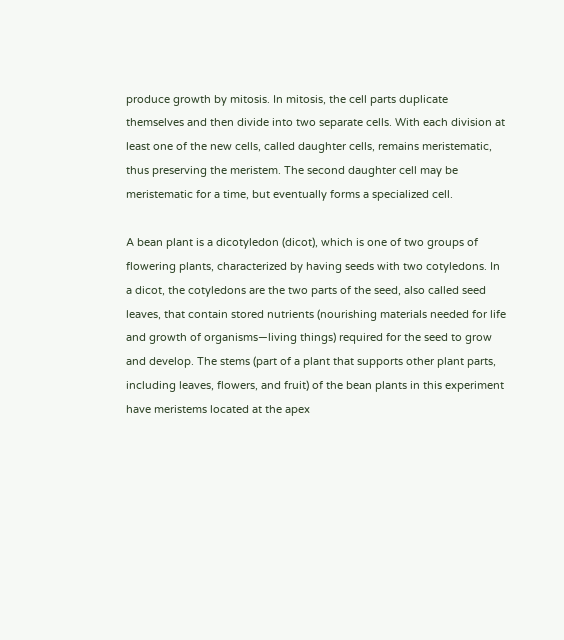produce growth by mitosis. In mitosis, the cell parts duplicate themselves and then divide into two separate cells. With each division at least one of the new cells, called daughter cells, remains meristematic, thus preserving the meristem. The second daughter cell may be meristematic for a time, but eventually forms a specialized cell.

A bean plant is a dicotyledon (dicot), which is one of two groups of flowering plants, characterized by having seeds with two cotyledons. In a dicot, the cotyledons are the two parts of the seed, also called seed leaves, that contain stored nutrients (nourishing materials needed for life and growth of organisms—living things) required for the seed to grow and develop. The stems (part of a plant that supports other plant parts, including leaves, flowers, and fruit) of the bean plants in this experiment have meristems located at the apex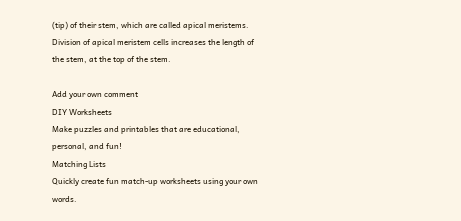(tip) of their stem, which are called apical meristems. Division of apical meristem cells increases the length of the stem, at the top of the stem.

Add your own comment
DIY Worksheets
Make puzzles and printables that are educational, personal, and fun!
Matching Lists
Quickly create fun match-up worksheets using your own words.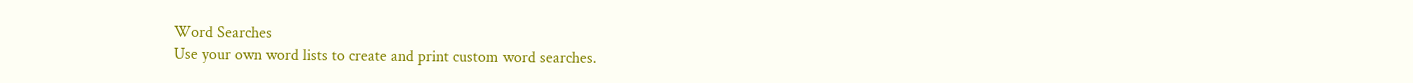Word Searches
Use your own word lists to create and print custom word searches.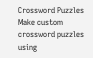Crossword Puzzles
Make custom crossword puzzles using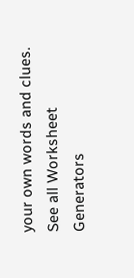your own words and clues.
See all Worksheet Generators